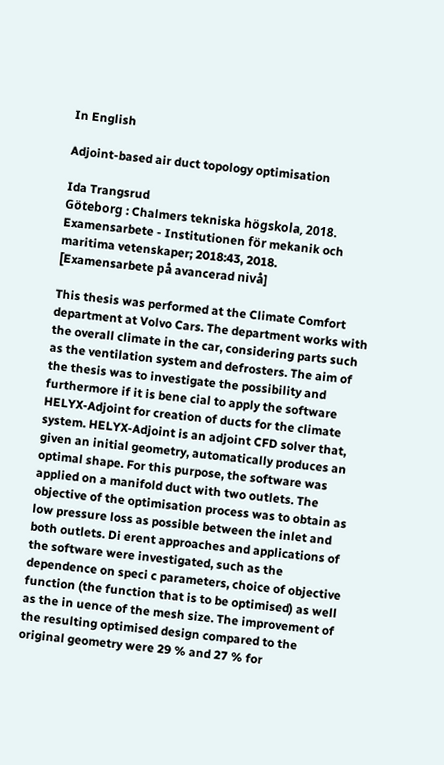In English

Adjoint-based air duct topology optimisation

Ida Trangsrud
Göteborg : Chalmers tekniska högskola, 2018. Examensarbete - Institutionen för mekanik och maritima vetenskaper; 2018:43, 2018.
[Examensarbete på avancerad nivå]

This thesis was performed at the Climate Comfort department at Volvo Cars. The department works with the overall climate in the car, considering parts such as the ventilation system and defrosters. The aim of the thesis was to investigate the possibility and furthermore if it is bene cial to apply the software HELYX-Adjoint for creation of ducts for the climate system. HELYX-Adjoint is an adjoint CFD solver that, given an initial geometry, automatically produces an optimal shape. For this purpose, the software was applied on a manifold duct with two outlets. The objective of the optimisation process was to obtain as low pressure loss as possible between the inlet and both outlets. Di erent approaches and applications of the software were investigated, such as the dependence on speci c parameters, choice of objective function (the function that is to be optimised) as well as the in uence of the mesh size. The improvement of the resulting optimised design compared to the original geometry were 29 % and 27 % for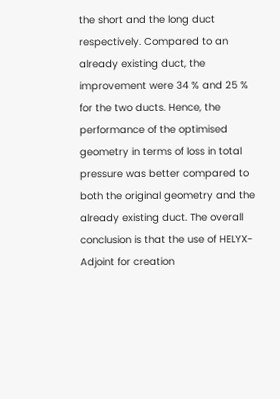the short and the long duct respectively. Compared to an already existing duct, the improvement were 34 % and 25 % for the two ducts. Hence, the performance of the optimised geometry in terms of loss in total pressure was better compared to both the original geometry and the already existing duct. The overall conclusion is that the use of HELYX-Adjoint for creation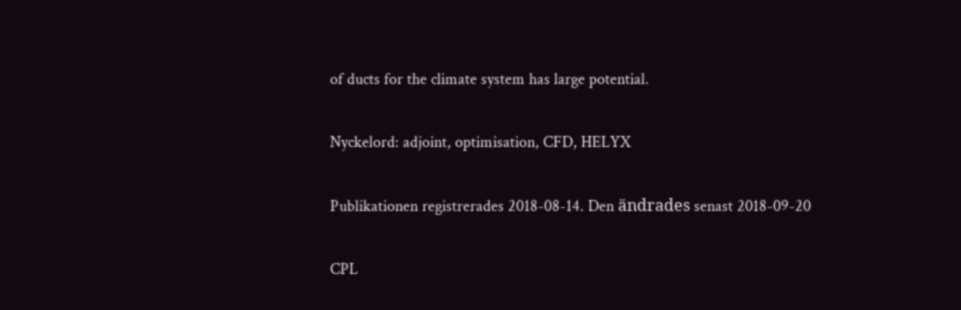of ducts for the climate system has large potential.

Nyckelord: adjoint, optimisation, CFD, HELYX

Publikationen registrerades 2018-08-14. Den ändrades senast 2018-09-20

CPL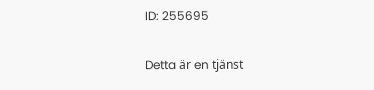ID: 255695

Detta är en tjänst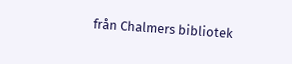från Chalmers bibliotek